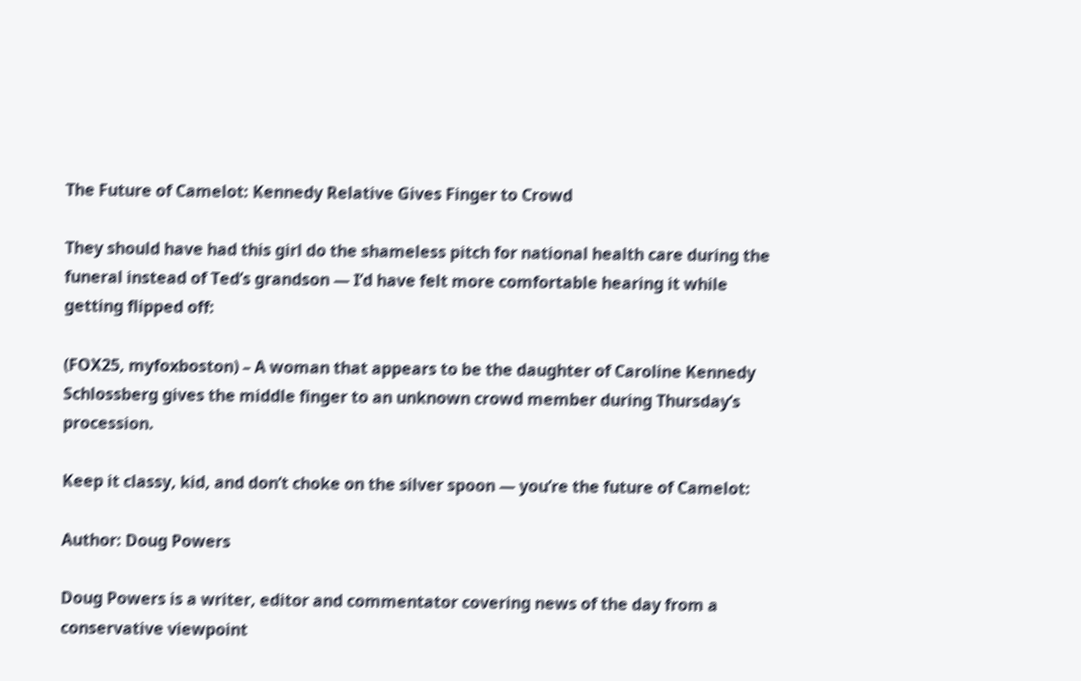The Future of Camelot: Kennedy Relative Gives Finger to Crowd

They should have had this girl do the shameless pitch for national health care during the funeral instead of Ted’s grandson — I’d have felt more comfortable hearing it while getting flipped off:

(FOX25, myfoxboston) – A woman that appears to be the daughter of Caroline Kennedy Schlossberg gives the middle finger to an unknown crowd member during Thursday’s procession.

Keep it classy, kid, and don’t choke on the silver spoon — you’re the future of Camelot:

Author: Doug Powers

Doug Powers is a writer, editor and commentator covering news of the day from a conservative viewpoint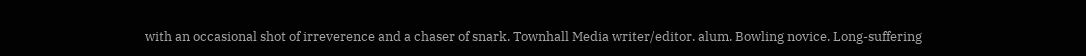with an occasional shot of irreverence and a chaser of snark. Townhall Media writer/editor. alum. Bowling novice. Long-suffering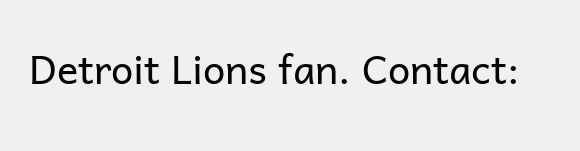Detroit Lions fan. Contact: